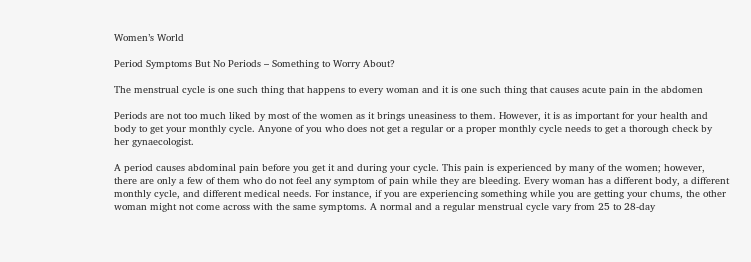Women’s World

Period Symptoms But No Periods – Something to Worry About?

The menstrual cycle is one such thing that happens to every woman and it is one such thing that causes acute pain in the abdomen

Periods are not too much liked by most of the women as it brings uneasiness to them. However, it is as important for your health and body to get your monthly cycle. Anyone of you who does not get a regular or a proper monthly cycle needs to get a thorough check by her gynaecologist.

A period causes abdominal pain before you get it and during your cycle. This pain is experienced by many of the women; however, there are only a few of them who do not feel any symptom of pain while they are bleeding. Every woman has a different body, a different monthly cycle, and different medical needs. For instance, if you are experiencing something while you are getting your chums, the other woman might not come across with the same symptoms. A normal and a regular menstrual cycle vary from 25 to 28-day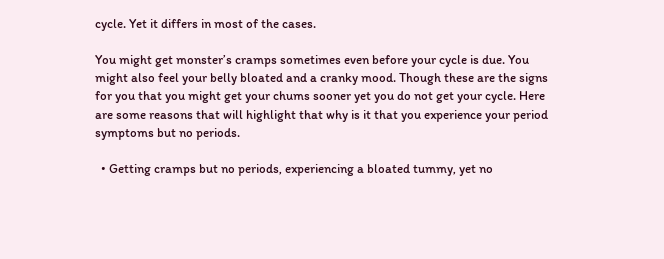cycle. Yet it differs in most of the cases.

You might get monster’s cramps sometimes even before your cycle is due. You might also feel your belly bloated and a cranky mood. Though these are the signs for you that you might get your chums sooner yet you do not get your cycle. Here are some reasons that will highlight that why is it that you experience your period symptoms but no periods.

  • Getting cramps but no periods, experiencing a bloated tummy, yet no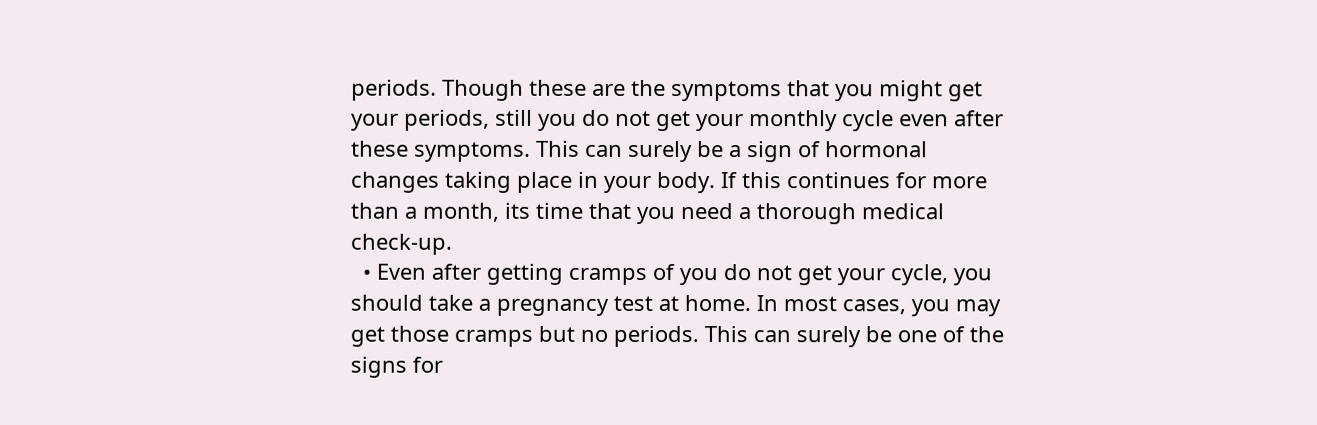periods. Though these are the symptoms that you might get your periods, still you do not get your monthly cycle even after these symptoms. This can surely be a sign of hormonal changes taking place in your body. If this continues for more than a month, its time that you need a thorough medical check-up.
  • Even after getting cramps of you do not get your cycle, you should take a pregnancy test at home. In most cases, you may get those cramps but no periods. This can surely be one of the signs for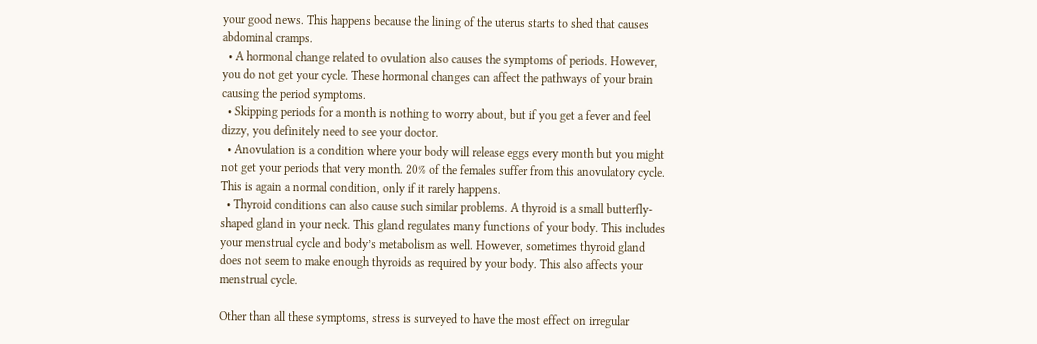your good news. This happens because the lining of the uterus starts to shed that causes abdominal cramps.
  • A hormonal change related to ovulation also causes the symptoms of periods. However, you do not get your cycle. These hormonal changes can affect the pathways of your brain causing the period symptoms.
  • Skipping periods for a month is nothing to worry about, but if you get a fever and feel dizzy, you definitely need to see your doctor.
  • Anovulation is a condition where your body will release eggs every month but you might not get your periods that very month. 20% of the females suffer from this anovulatory cycle. This is again a normal condition, only if it rarely happens.
  • Thyroid conditions can also cause such similar problems. A thyroid is a small butterfly-shaped gland in your neck. This gland regulates many functions of your body. This includes your menstrual cycle and body’s metabolism as well. However, sometimes thyroid gland does not seem to make enough thyroids as required by your body. This also affects your menstrual cycle.

Other than all these symptoms, stress is surveyed to have the most effect on irregular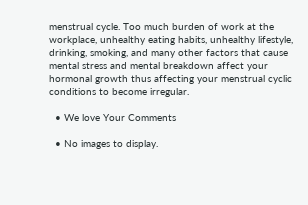menstrual cycle. Too much burden of work at the workplace, unhealthy eating habits, unhealthy lifestyle, drinking, smoking, and many other factors that cause mental stress and mental breakdown affect your hormonal growth thus affecting your menstrual cyclic conditions to become irregular.

  • We love Your Comments

  • No images to display.